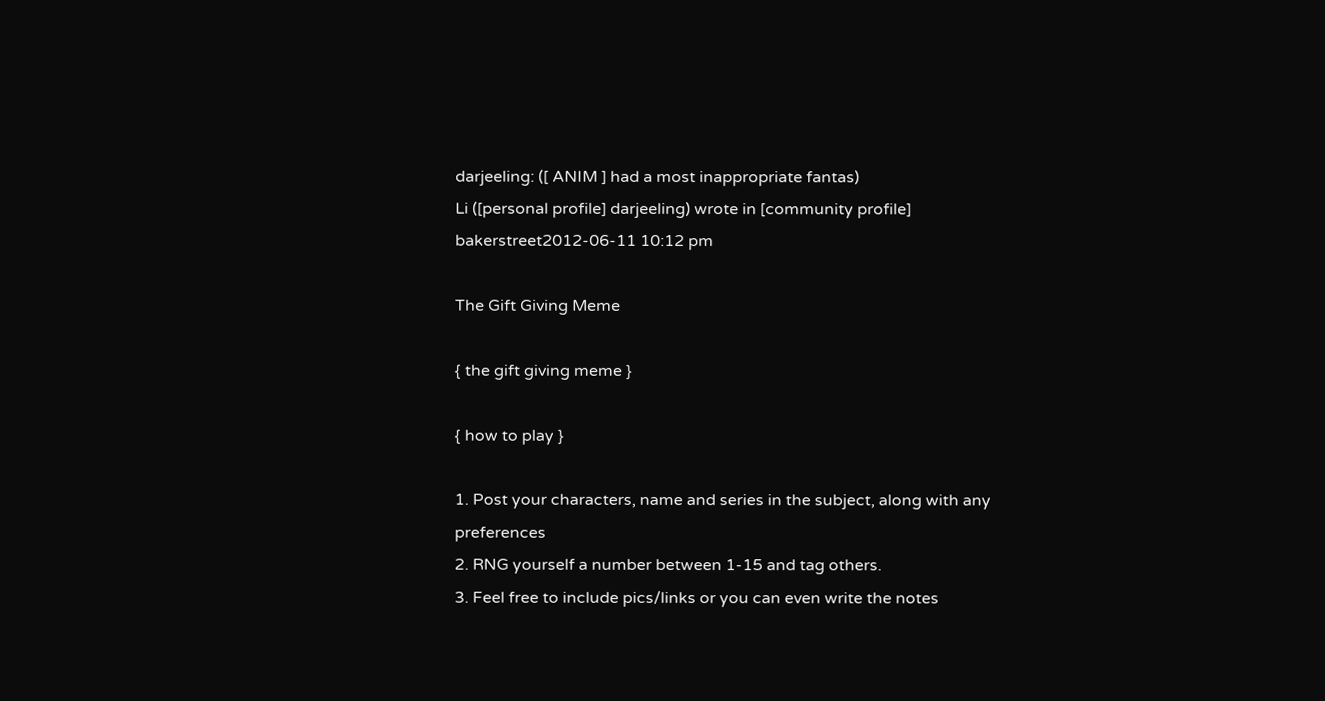darjeeling: ([ ANIM ] had a most inappropriate fantas)
Li ([personal profile] darjeeling) wrote in [community profile] bakerstreet2012-06-11 10:12 pm

The Gift Giving Meme

{ the gift giving meme }

{ how to play }

1. Post your characters, name and series in the subject, along with any preferences
2. RNG yourself a number between 1-15 and tag others.
3. Feel free to include pics/links or you can even write the notes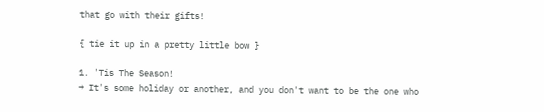that go with their gifts!

{ tie it up in a pretty little bow }

1. 'Tis The Season!
→ It's some holiday or another, and you don't want to be the one who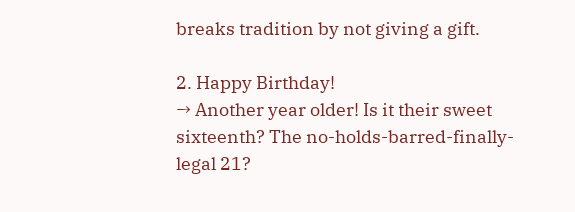breaks tradition by not giving a gift.

2. Happy Birthday!
→ Another year older! Is it their sweet sixteenth? The no-holds-barred-finally-legal 21?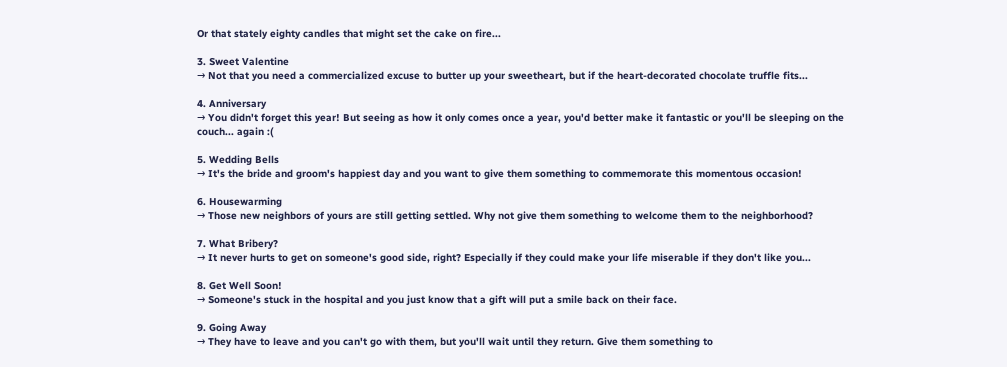Or that stately eighty candles that might set the cake on fire...

3. Sweet Valentine
→ Not that you need a commercialized excuse to butter up your sweetheart, but if the heart-decorated chocolate truffle fits...

4. Anniversary
→ You didn't forget this year! But seeing as how it only comes once a year, you'd better make it fantastic or you'll be sleeping on the couch... again :(

5. Wedding Bells
→ It's the bride and groom's happiest day and you want to give them something to commemorate this momentous occasion!

6. Housewarming
→ Those new neighbors of yours are still getting settled. Why not give them something to welcome them to the neighborhood?

7. What Bribery?
→ It never hurts to get on someone's good side, right? Especially if they could make your life miserable if they don't like you...

8. Get Well Soon!
→ Someone's stuck in the hospital and you just know that a gift will put a smile back on their face.

9. Going Away
→ They have to leave and you can't go with them, but you'll wait until they return. Give them something to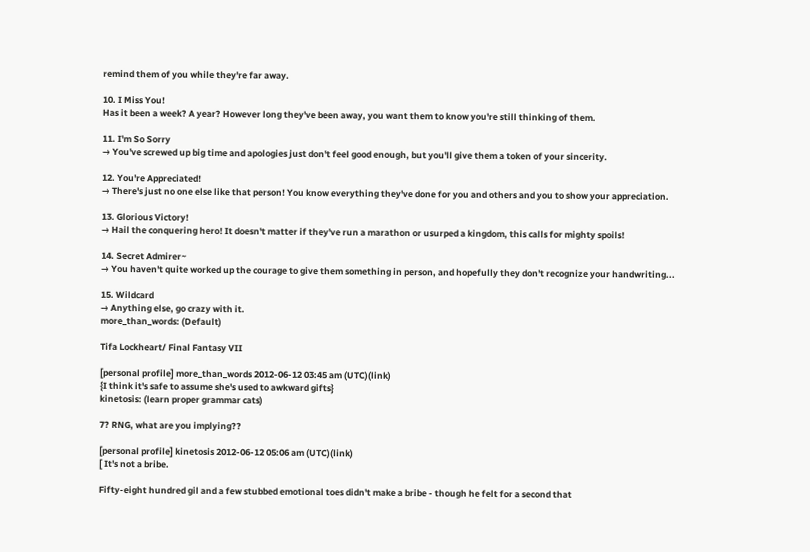remind them of you while they're far away.

10. I Miss You!
Has it been a week? A year? However long they've been away, you want them to know you're still thinking of them.

11. I'm So Sorry
→ You've screwed up big time and apologies just don't feel good enough, but you'll give them a token of your sincerity.

12. You're Appreciated!
→ There's just no one else like that person! You know everything they've done for you and others and you to show your appreciation.

13. Glorious Victory!
→ Hail the conquering hero! It doesn't matter if they've run a marathon or usurped a kingdom, this calls for mighty spoils!

14. Secret Admirer~
→ You haven't quite worked up the courage to give them something in person, and hopefully they don't recognize your handwriting...

15. Wildcard
→ Anything else, go crazy with it.
more_than_words: (Default)

Tifa Lockheart/ Final Fantasy VII

[personal profile] more_than_words 2012-06-12 03:45 am (UTC)(link)
{I think it's safe to assume she's used to awkward gifts}
kinetosis: (learn proper grammar cats)

7? RNG, what are you implying??

[personal profile] kinetosis 2012-06-12 05:06 am (UTC)(link)
[ It's not a bribe.

Fifty-eight hundred gil and a few stubbed emotional toes didn't make a bribe - though he felt for a second that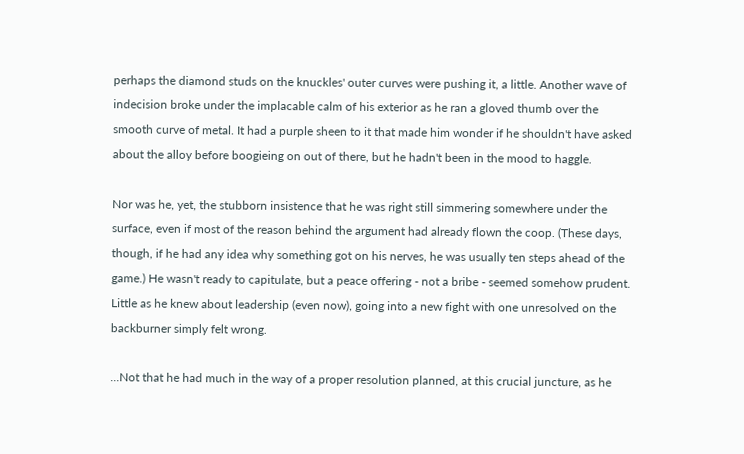perhaps the diamond studs on the knuckles' outer curves were pushing it, a little. Another wave of indecision broke under the implacable calm of his exterior as he ran a gloved thumb over the smooth curve of metal. It had a purple sheen to it that made him wonder if he shouldn't have asked about the alloy before boogieing on out of there, but he hadn't been in the mood to haggle.

Nor was he, yet, the stubborn insistence that he was right still simmering somewhere under the surface, even if most of the reason behind the argument had already flown the coop. (These days, though, if he had any idea why something got on his nerves, he was usually ten steps ahead of the game.) He wasn't ready to capitulate, but a peace offering - not a bribe - seemed somehow prudent. Little as he knew about leadership (even now), going into a new fight with one unresolved on the backburner simply felt wrong.

...Not that he had much in the way of a proper resolution planned, at this crucial juncture, as he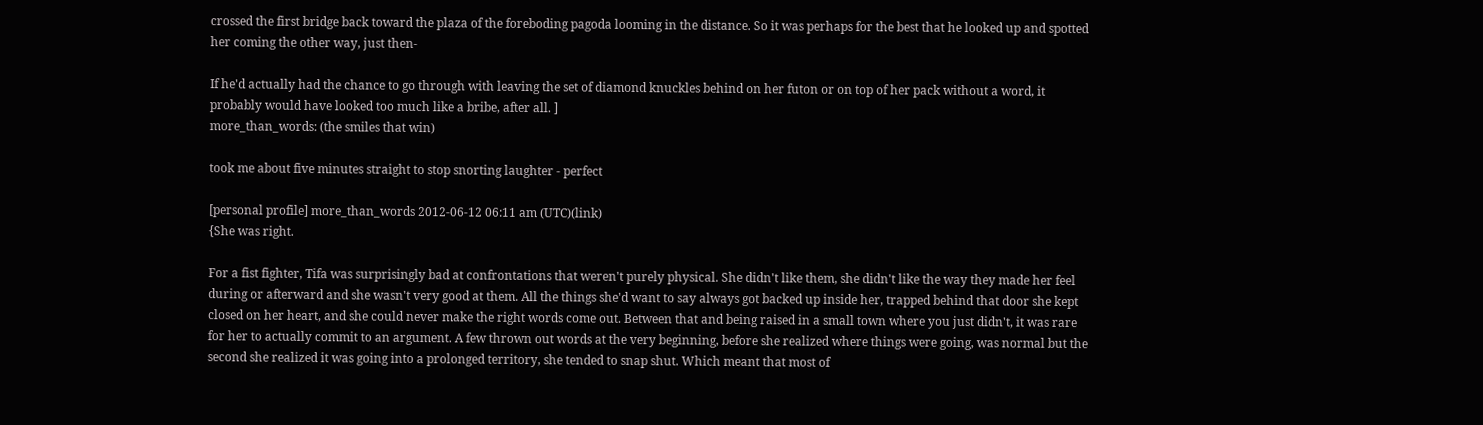crossed the first bridge back toward the plaza of the foreboding pagoda looming in the distance. So it was perhaps for the best that he looked up and spotted her coming the other way, just then-

If he'd actually had the chance to go through with leaving the set of diamond knuckles behind on her futon or on top of her pack without a word, it probably would have looked too much like a bribe, after all. ]
more_than_words: (the smiles that win)

took me about five minutes straight to stop snorting laughter - perfect

[personal profile] more_than_words 2012-06-12 06:11 am (UTC)(link)
{She was right.

For a fist fighter, Tifa was surprisingly bad at confrontations that weren't purely physical. She didn't like them, she didn't like the way they made her feel during or afterward and she wasn't very good at them. All the things she'd want to say always got backed up inside her, trapped behind that door she kept closed on her heart, and she could never make the right words come out. Between that and being raised in a small town where you just didn't, it was rare for her to actually commit to an argument. A few thrown out words at the very beginning, before she realized where things were going, was normal but the second she realized it was going into a prolonged territory, she tended to snap shut. Which meant that most of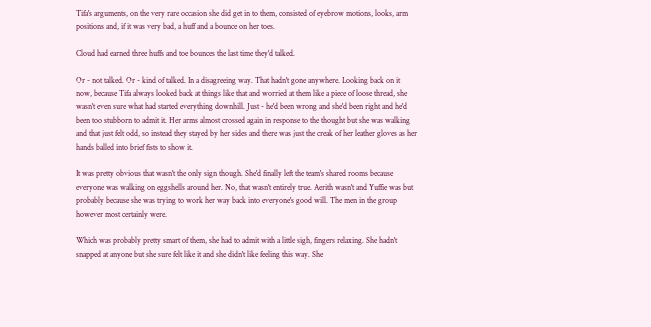Tifa's arguments, on the very rare occasion she did get in to them, consisted of eyebrow motions, looks, arm positions and, if it was very bad, a huff and a bounce on her toes.

Cloud had earned three huffs and toe bounces the last time they'd talked.

Or - not talked. Or - kind of talked. In a disagreeing way. That hadn't gone anywhere. Looking back on it now, because Tifa always looked back at things like that and worried at them like a piece of loose thread, she wasn't even sure what had started everything downhill. Just - he'd been wrong and she'd been right and he'd been too stubborn to admit it. Her arms almost crossed again in response to the thought but she was walking and that just felt odd, so instead they stayed by her sides and there was just the creak of her leather gloves as her hands balled into brief fists to show it.

It was pretty obvious that wasn't the only sign though. She'd finally left the team's shared rooms because everyone was walking on eggshells around her. No, that wasn't entirely true. Aerith wasn't and Yuffie was but probably because she was trying to work her way back into everyone's good will. The men in the group however most certainly were.

Which was probably pretty smart of them, she had to admit with a little sigh, fingers relaxing. She hadn't snapped at anyone but she sure felt like it and she didn't like feeling this way. She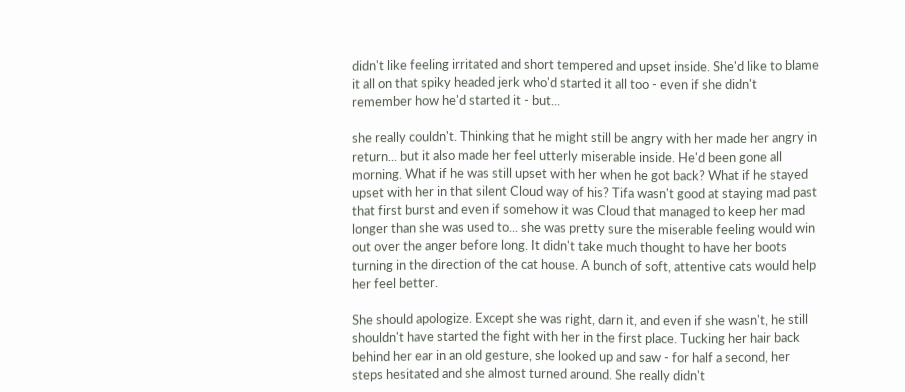didn't like feeling irritated and short tempered and upset inside. She'd like to blame it all on that spiky headed jerk who'd started it all too - even if she didn't remember how he'd started it - but...

she really couldn't. Thinking that he might still be angry with her made her angry in return... but it also made her feel utterly miserable inside. He'd been gone all morning. What if he was still upset with her when he got back? What if he stayed upset with her in that silent Cloud way of his? Tifa wasn't good at staying mad past that first burst and even if somehow it was Cloud that managed to keep her mad longer than she was used to... she was pretty sure the miserable feeling would win out over the anger before long. It didn't take much thought to have her boots turning in the direction of the cat house. A bunch of soft, attentive cats would help her feel better.

She should apologize. Except she was right, darn it, and even if she wasn't, he still shouldn't have started the fight with her in the first place. Tucking her hair back behind her ear in an old gesture, she looked up and saw - for half a second, her steps hesitated and she almost turned around. She really didn't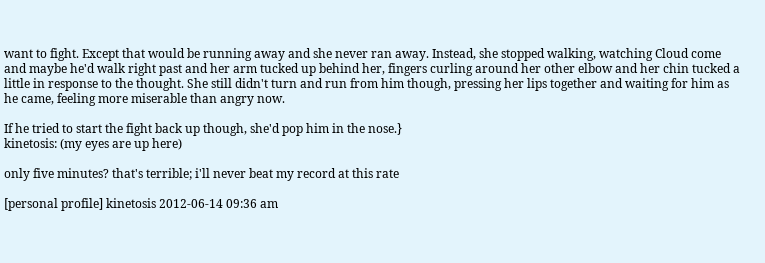want to fight. Except that would be running away and she never ran away. Instead, she stopped walking, watching Cloud come and maybe he'd walk right past and her arm tucked up behind her, fingers curling around her other elbow and her chin tucked a little in response to the thought. She still didn't turn and run from him though, pressing her lips together and waiting for him as he came, feeling more miserable than angry now.

If he tried to start the fight back up though, she'd pop him in the nose.}
kinetosis: (my eyes are up here)

only five minutes? that's terrible; i'll never beat my record at this rate

[personal profile] kinetosis 2012-06-14 09:36 am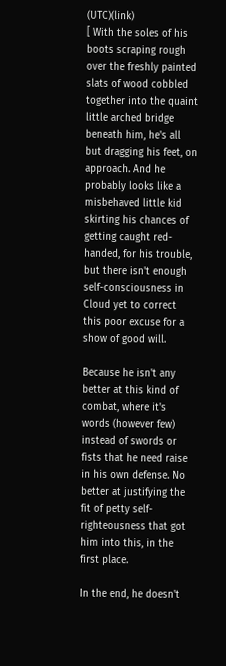(UTC)(link)
[ With the soles of his boots scraping rough over the freshly painted slats of wood cobbled together into the quaint little arched bridge beneath him, he's all but dragging his feet, on approach. And he probably looks like a misbehaved little kid skirting his chances of getting caught red-handed, for his trouble, but there isn't enough self-consciousness in Cloud yet to correct this poor excuse for a show of good will.

Because he isn't any better at this kind of combat, where it's words (however few) instead of swords or fists that he need raise in his own defense. No better at justifying the fit of petty self-righteousness that got him into this, in the first place.

In the end, he doesn't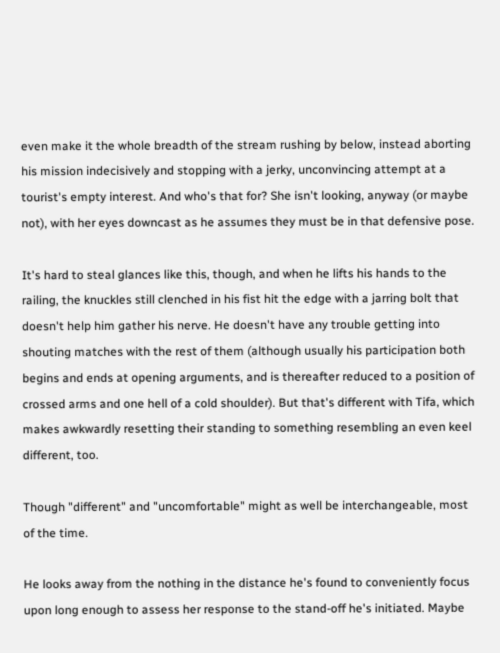even make it the whole breadth of the stream rushing by below, instead aborting his mission indecisively and stopping with a jerky, unconvincing attempt at a tourist's empty interest. And who's that for? She isn't looking, anyway (or maybe not), with her eyes downcast as he assumes they must be in that defensive pose.

It's hard to steal glances like this, though, and when he lifts his hands to the railing, the knuckles still clenched in his fist hit the edge with a jarring bolt that doesn't help him gather his nerve. He doesn't have any trouble getting into shouting matches with the rest of them (although usually his participation both begins and ends at opening arguments, and is thereafter reduced to a position of crossed arms and one hell of a cold shoulder). But that's different with Tifa, which makes awkwardly resetting their standing to something resembling an even keel different, too.

Though "different" and "uncomfortable" might as well be interchangeable, most of the time.

He looks away from the nothing in the distance he's found to conveniently focus upon long enough to assess her response to the stand-off he's initiated. Maybe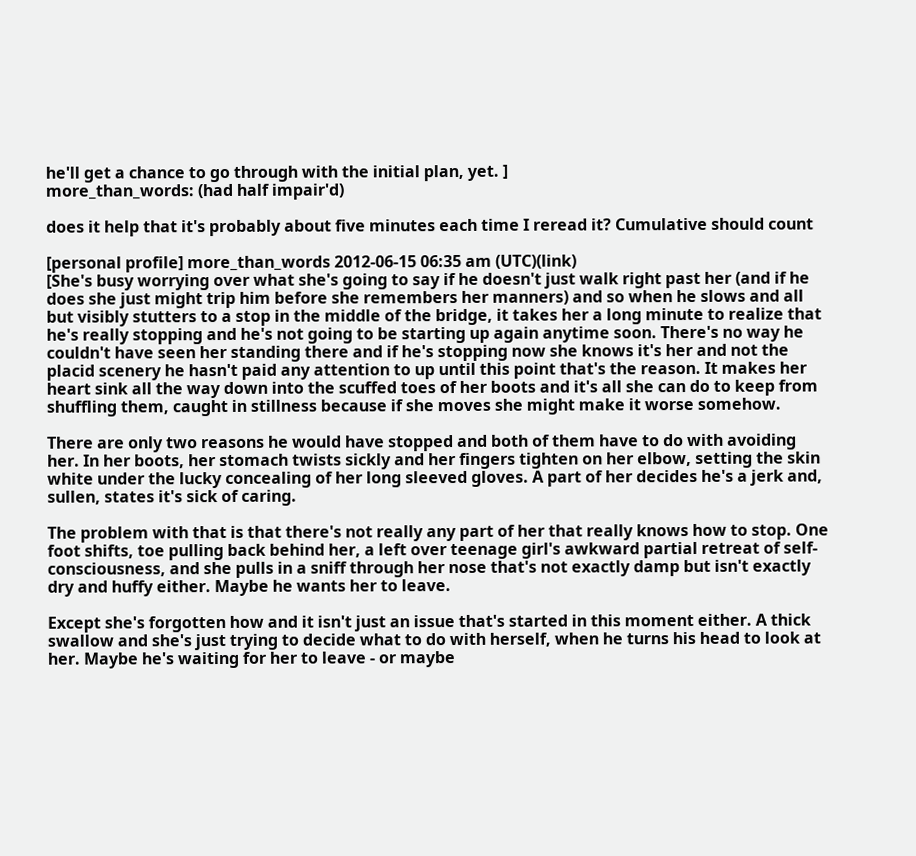he'll get a chance to go through with the initial plan, yet. ]
more_than_words: (had half impair'd)

does it help that it's probably about five minutes each time I reread it? Cumulative should count

[personal profile] more_than_words 2012-06-15 06:35 am (UTC)(link)
[She's busy worrying over what she's going to say if he doesn't just walk right past her (and if he does she just might trip him before she remembers her manners) and so when he slows and all but visibly stutters to a stop in the middle of the bridge, it takes her a long minute to realize that he's really stopping and he's not going to be starting up again anytime soon. There's no way he couldn't have seen her standing there and if he's stopping now she knows it's her and not the placid scenery he hasn't paid any attention to up until this point that's the reason. It makes her heart sink all the way down into the scuffed toes of her boots and it's all she can do to keep from shuffling them, caught in stillness because if she moves she might make it worse somehow.

There are only two reasons he would have stopped and both of them have to do with avoiding her. In her boots, her stomach twists sickly and her fingers tighten on her elbow, setting the skin white under the lucky concealing of her long sleeved gloves. A part of her decides he's a jerk and, sullen, states it's sick of caring.

The problem with that is that there's not really any part of her that really knows how to stop. One foot shifts, toe pulling back behind her, a left over teenage girl's awkward partial retreat of self-consciousness, and she pulls in a sniff through her nose that's not exactly damp but isn't exactly dry and huffy either. Maybe he wants her to leave.

Except she's forgotten how and it isn't just an issue that's started in this moment either. A thick swallow and she's just trying to decide what to do with herself, when he turns his head to look at her. Maybe he's waiting for her to leave - or maybe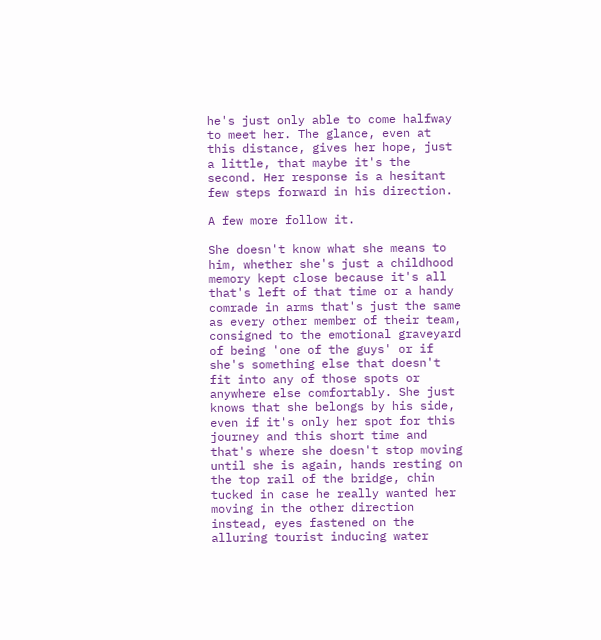he's just only able to come halfway to meet her. The glance, even at this distance, gives her hope, just a little, that maybe it's the second. Her response is a hesitant few steps forward in his direction.

A few more follow it.

She doesn't know what she means to him, whether she's just a childhood memory kept close because it's all that's left of that time or a handy comrade in arms that's just the same as every other member of their team, consigned to the emotional graveyard of being 'one of the guys' or if she's something else that doesn't fit into any of those spots or anywhere else comfortably. She just knows that she belongs by his side, even if it's only her spot for this journey and this short time and that's where she doesn't stop moving until she is again, hands resting on the top rail of the bridge, chin tucked in case he really wanted her moving in the other direction instead, eyes fastened on the alluring tourist inducing water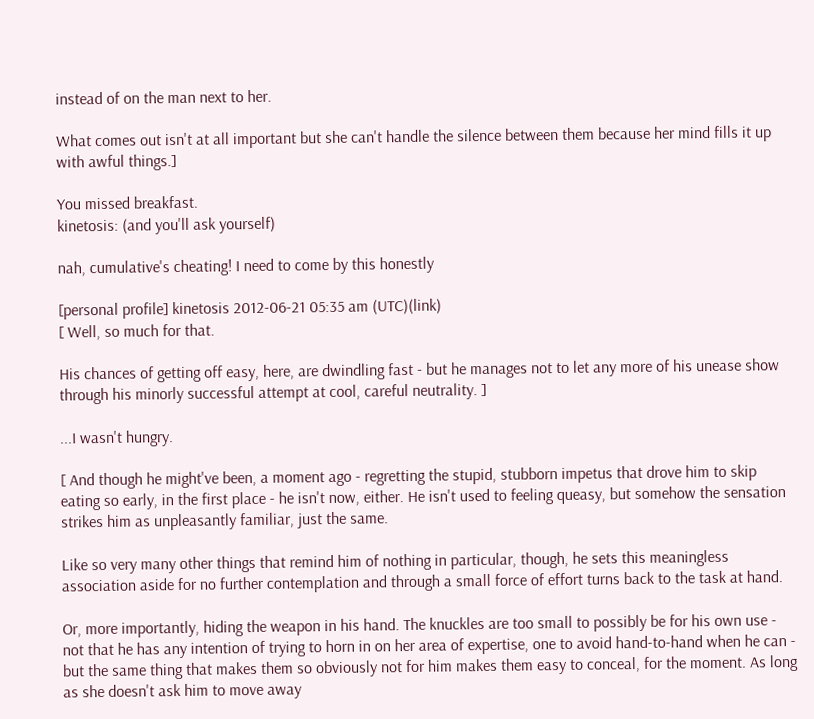instead of on the man next to her.

What comes out isn't at all important but she can't handle the silence between them because her mind fills it up with awful things.]

You missed breakfast.
kinetosis: (and you'll ask yourself)

nah, cumulative's cheating! I need to come by this honestly

[personal profile] kinetosis 2012-06-21 05:35 am (UTC)(link)
[ Well, so much for that.

His chances of getting off easy, here, are dwindling fast - but he manages not to let any more of his unease show through his minorly successful attempt at cool, careful neutrality. ]

...I wasn't hungry.

[ And though he might've been, a moment ago - regretting the stupid, stubborn impetus that drove him to skip eating so early, in the first place - he isn't now, either. He isn't used to feeling queasy, but somehow the sensation strikes him as unpleasantly familiar, just the same.

Like so very many other things that remind him of nothing in particular, though, he sets this meaningless association aside for no further contemplation and through a small force of effort turns back to the task at hand.

Or, more importantly, hiding the weapon in his hand. The knuckles are too small to possibly be for his own use - not that he has any intention of trying to horn in on her area of expertise, one to avoid hand-to-hand when he can - but the same thing that makes them so obviously not for him makes them easy to conceal, for the moment. As long as she doesn't ask him to move away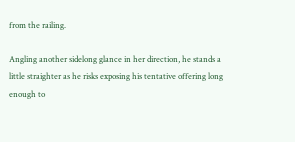from the railing.

Angling another sidelong glance in her direction, he stands a little straighter as he risks exposing his tentative offering long enough to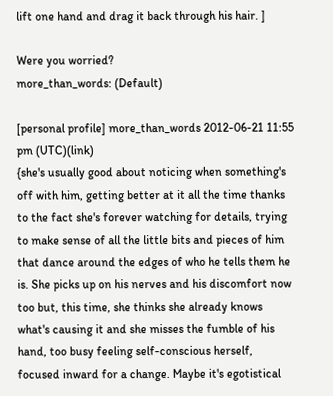lift one hand and drag it back through his hair. ]

Were you worried?
more_than_words: (Default)

[personal profile] more_than_words 2012-06-21 11:55 pm (UTC)(link)
{she's usually good about noticing when something's off with him, getting better at it all the time thanks to the fact she's forever watching for details, trying to make sense of all the little bits and pieces of him that dance around the edges of who he tells them he is. She picks up on his nerves and his discomfort now too but, this time, she thinks she already knows what's causing it and she misses the fumble of his hand, too busy feeling self-conscious herself, focused inward for a change. Maybe it's egotistical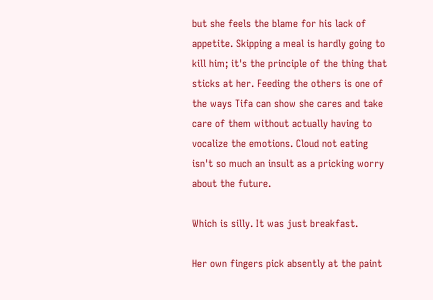but she feels the blame for his lack of appetite. Skipping a meal is hardly going to kill him; it's the principle of the thing that sticks at her. Feeding the others is one of the ways Tifa can show she cares and take care of them without actually having to vocalize the emotions. Cloud not eating isn't so much an insult as a pricking worry about the future.

Which is silly. It was just breakfast.

Her own fingers pick absently at the paint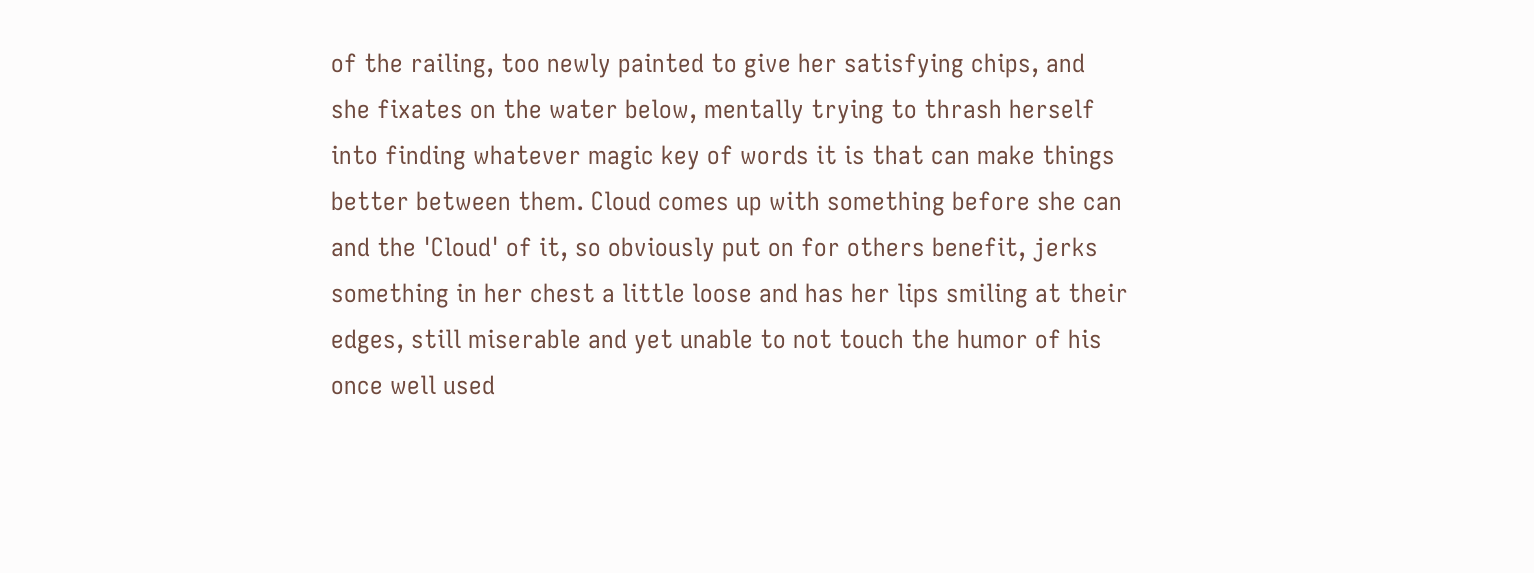of the railing, too newly painted to give her satisfying chips, and she fixates on the water below, mentally trying to thrash herself into finding whatever magic key of words it is that can make things better between them. Cloud comes up with something before she can and the 'Cloud' of it, so obviously put on for others benefit, jerks something in her chest a little loose and has her lips smiling at their edges, still miserable and yet unable to not touch the humor of his once well used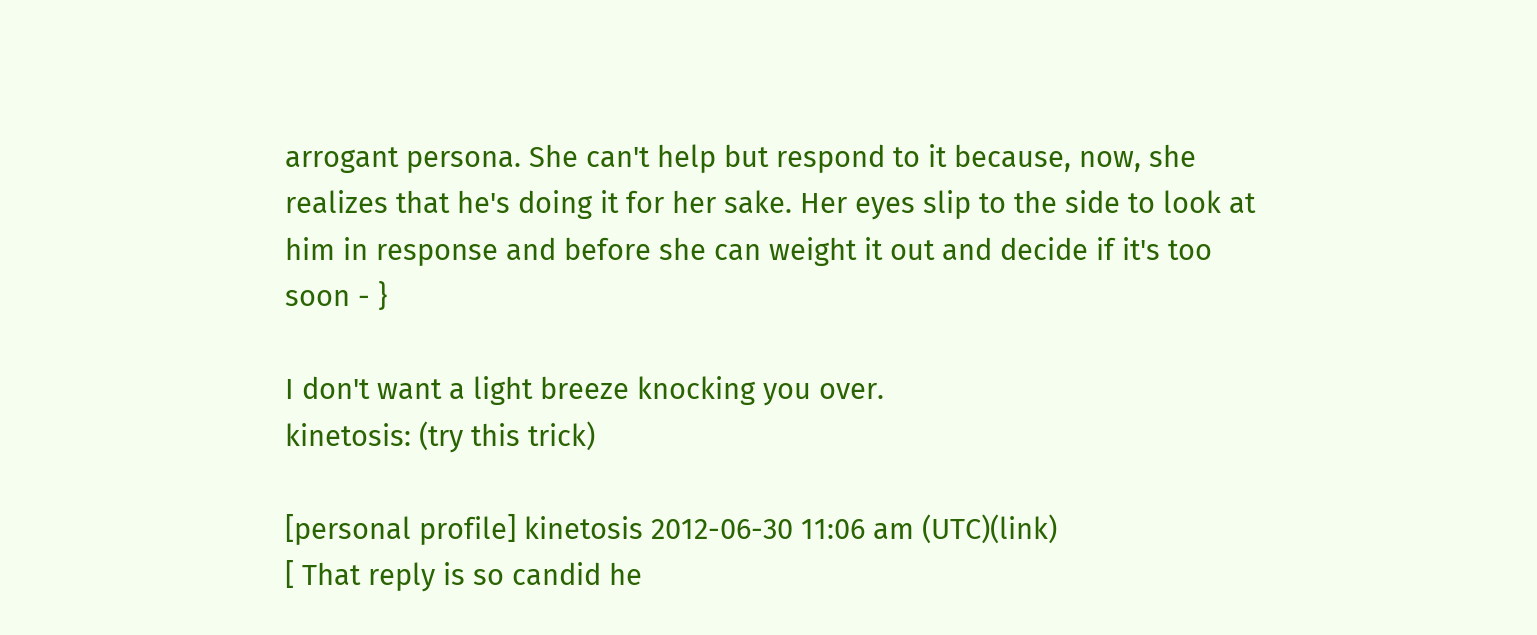arrogant persona. She can't help but respond to it because, now, she realizes that he's doing it for her sake. Her eyes slip to the side to look at him in response and before she can weight it out and decide if it's too soon - }

I don't want a light breeze knocking you over.
kinetosis: (try this trick)

[personal profile] kinetosis 2012-06-30 11:06 am (UTC)(link)
[ That reply is so candid he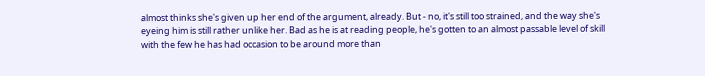almost thinks she's given up her end of the argument, already. But - no, it's still too strained, and the way she's eyeing him is still rather unlike her. Bad as he is at reading people, he's gotten to an almost passable level of skill with the few he has had occasion to be around more than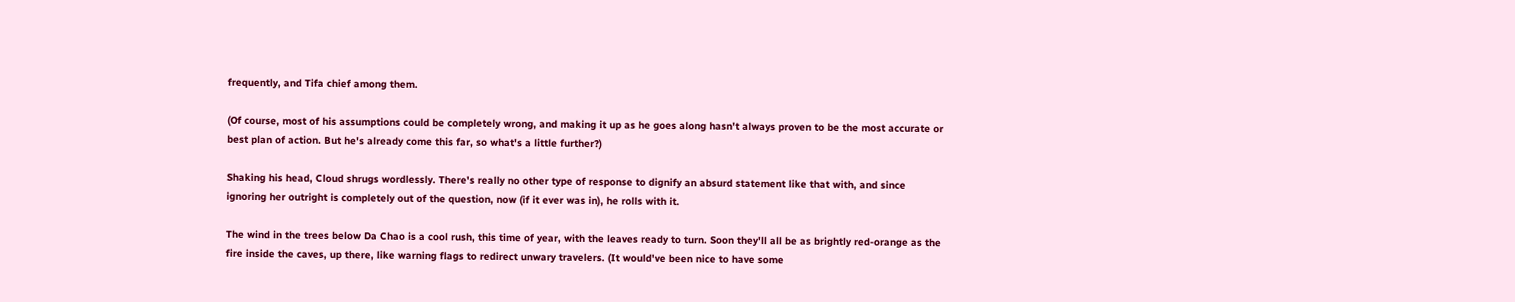frequently, and Tifa chief among them.

(Of course, most of his assumptions could be completely wrong, and making it up as he goes along hasn't always proven to be the most accurate or best plan of action. But he's already come this far, so what's a little further?)

Shaking his head, Cloud shrugs wordlessly. There's really no other type of response to dignify an absurd statement like that with, and since ignoring her outright is completely out of the question, now (if it ever was in), he rolls with it.

The wind in the trees below Da Chao is a cool rush, this time of year, with the leaves ready to turn. Soon they'll all be as brightly red-orange as the fire inside the caves, up there, like warning flags to redirect unwary travelers. (It would've been nice to have some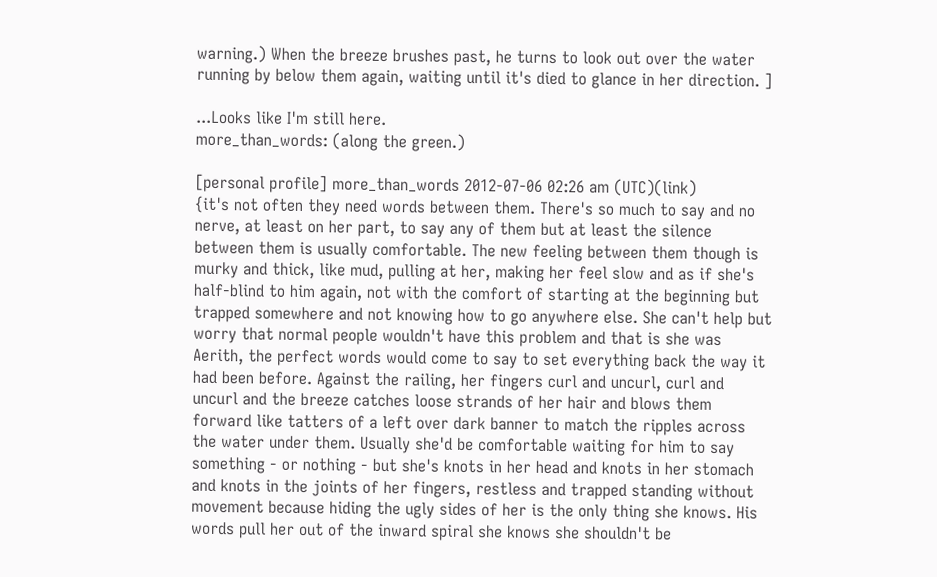warning.) When the breeze brushes past, he turns to look out over the water running by below them again, waiting until it's died to glance in her direction. ]

...Looks like I'm still here.
more_than_words: (along the green.)

[personal profile] more_than_words 2012-07-06 02:26 am (UTC)(link)
{it's not often they need words between them. There's so much to say and no nerve, at least on her part, to say any of them but at least the silence between them is usually comfortable. The new feeling between them though is murky and thick, like mud, pulling at her, making her feel slow and as if she's half-blind to him again, not with the comfort of starting at the beginning but trapped somewhere and not knowing how to go anywhere else. She can't help but worry that normal people wouldn't have this problem and that is she was Aerith, the perfect words would come to say to set everything back the way it had been before. Against the railing, her fingers curl and uncurl, curl and uncurl and the breeze catches loose strands of her hair and blows them forward like tatters of a left over dark banner to match the ripples across the water under them. Usually she'd be comfortable waiting for him to say something - or nothing - but she's knots in her head and knots in her stomach and knots in the joints of her fingers, restless and trapped standing without movement because hiding the ugly sides of her is the only thing she knows. His words pull her out of the inward spiral she knows she shouldn't be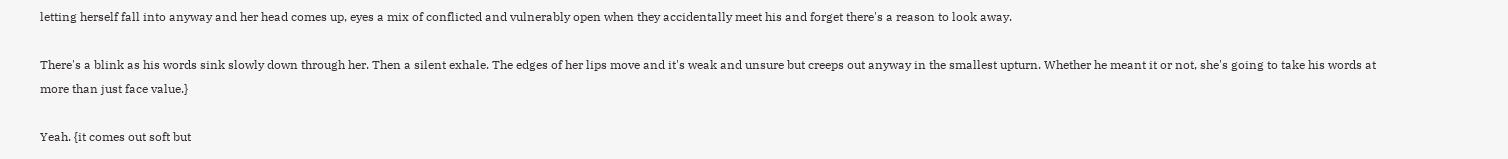letting herself fall into anyway and her head comes up, eyes a mix of conflicted and vulnerably open when they accidentally meet his and forget there's a reason to look away.

There's a blink as his words sink slowly down through her. Then a silent exhale. The edges of her lips move and it's weak and unsure but creeps out anyway in the smallest upturn. Whether he meant it or not, she's going to take his words at more than just face value.}

Yeah. {it comes out soft but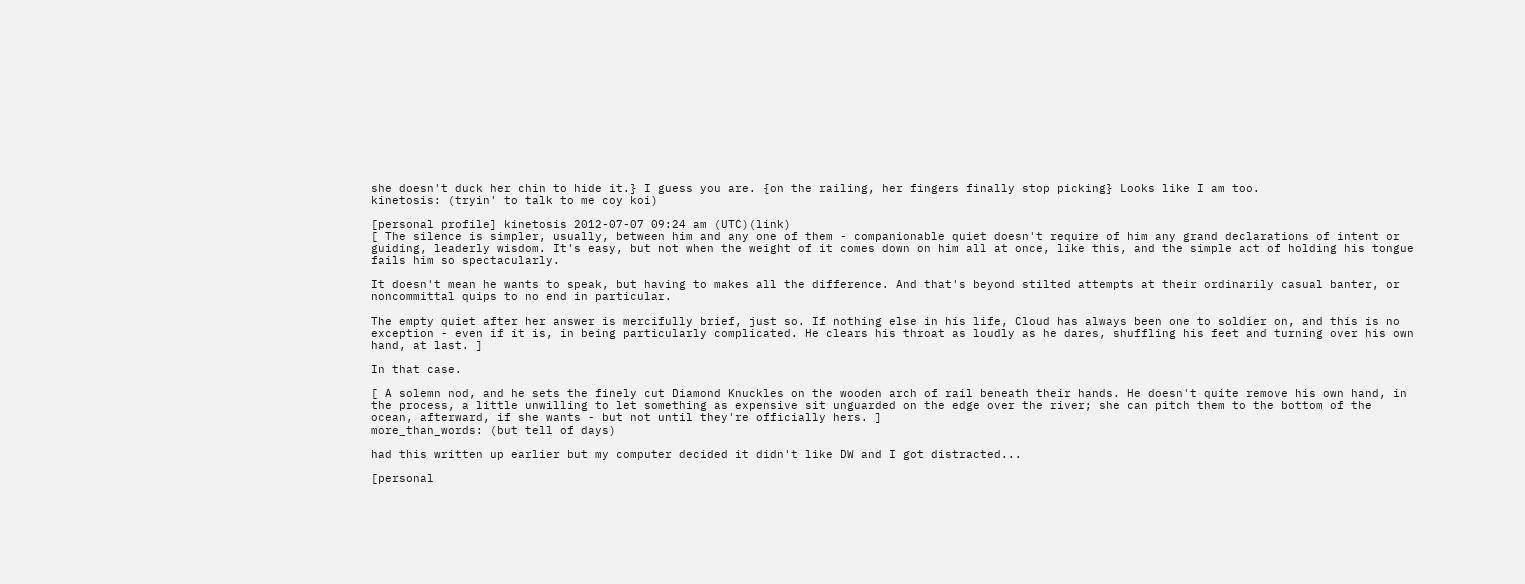she doesn't duck her chin to hide it.} I guess you are. {on the railing, her fingers finally stop picking} Looks like I am too.
kinetosis: (tryin' to talk to me coy koi)

[personal profile] kinetosis 2012-07-07 09:24 am (UTC)(link)
[ The silence is simpler, usually, between him and any one of them - companionable quiet doesn't require of him any grand declarations of intent or guiding, leaderly wisdom. It's easy, but not when the weight of it comes down on him all at once, like this, and the simple act of holding his tongue fails him so spectacularly.

It doesn't mean he wants to speak, but having to makes all the difference. And that's beyond stilted attempts at their ordinarily casual banter, or noncommittal quips to no end in particular.

The empty quiet after her answer is mercifully brief, just so. If nothing else in his life, Cloud has always been one to soldier on, and this is no exception - even if it is, in being particularly complicated. He clears his throat as loudly as he dares, shuffling his feet and turning over his own hand, at last. ]

In that case.

[ A solemn nod, and he sets the finely cut Diamond Knuckles on the wooden arch of rail beneath their hands. He doesn't quite remove his own hand, in the process, a little unwilling to let something as expensive sit unguarded on the edge over the river; she can pitch them to the bottom of the ocean, afterward, if she wants - but not until they're officially hers. ]
more_than_words: (but tell of days)

had this written up earlier but my computer decided it didn't like DW and I got distracted...

[personal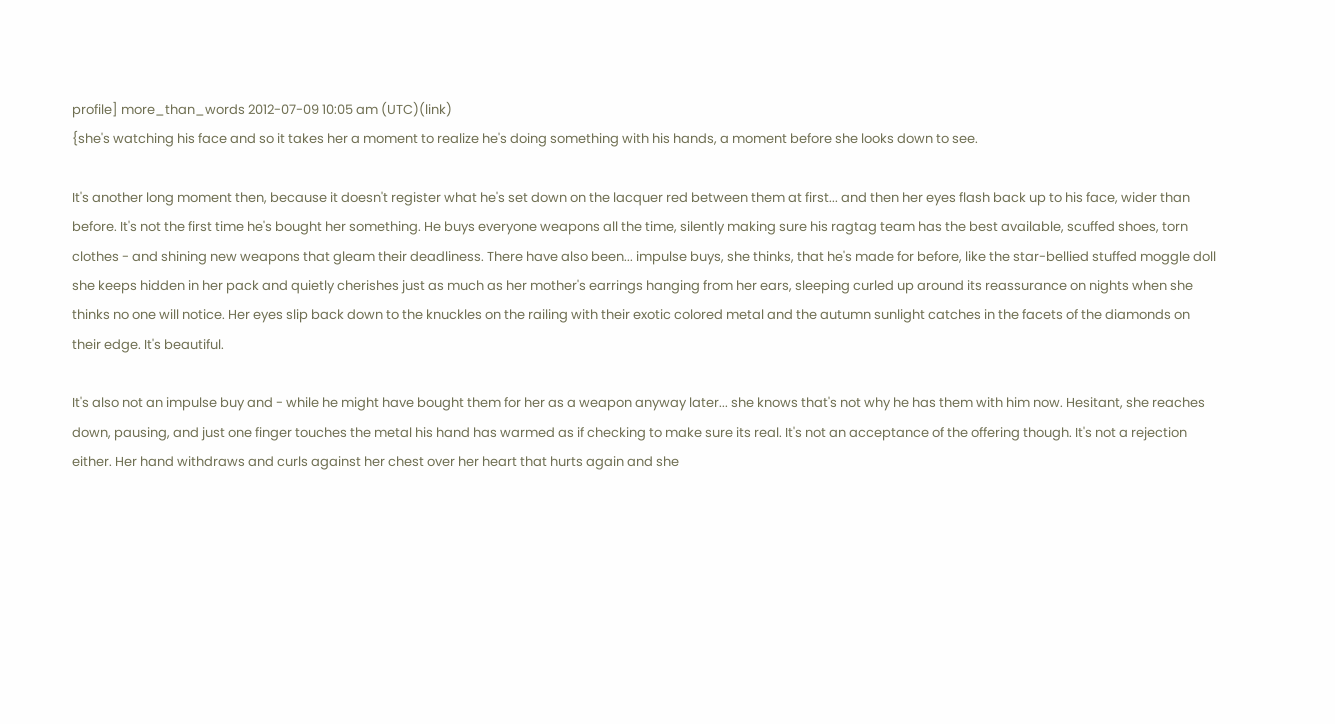profile] more_than_words 2012-07-09 10:05 am (UTC)(link)
{she's watching his face and so it takes her a moment to realize he's doing something with his hands, a moment before she looks down to see.

It's another long moment then, because it doesn't register what he's set down on the lacquer red between them at first... and then her eyes flash back up to his face, wider than before. It's not the first time he's bought her something. He buys everyone weapons all the time, silently making sure his ragtag team has the best available, scuffed shoes, torn clothes - and shining new weapons that gleam their deadliness. There have also been... impulse buys, she thinks, that he's made for before, like the star-bellied stuffed moggle doll she keeps hidden in her pack and quietly cherishes just as much as her mother's earrings hanging from her ears, sleeping curled up around its reassurance on nights when she thinks no one will notice. Her eyes slip back down to the knuckles on the railing with their exotic colored metal and the autumn sunlight catches in the facets of the diamonds on their edge. It's beautiful.

It's also not an impulse buy and - while he might have bought them for her as a weapon anyway later... she knows that's not why he has them with him now. Hesitant, she reaches down, pausing, and just one finger touches the metal his hand has warmed as if checking to make sure its real. It's not an acceptance of the offering though. It's not a rejection either. Her hand withdraws and curls against her chest over her heart that hurts again and she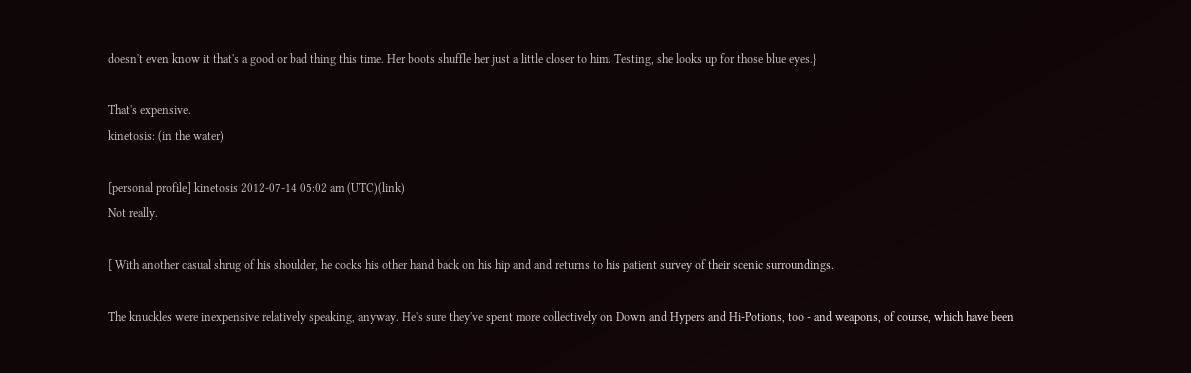doesn't even know it that's a good or bad thing this time. Her boots shuffle her just a little closer to him. Testing, she looks up for those blue eyes.}

That's expensive.
kinetosis: (in the water)

[personal profile] kinetosis 2012-07-14 05:02 am (UTC)(link)
Not really.

[ With another casual shrug of his shoulder, he cocks his other hand back on his hip and and returns to his patient survey of their scenic surroundings.

The knuckles were inexpensive relatively speaking, anyway. He's sure they've spent more collectively on Down and Hypers and Hi-Potions, too - and weapons, of course, which have been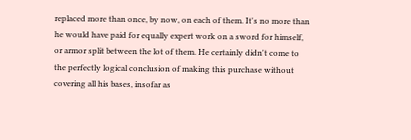replaced more than once, by now, on each of them. It's no more than he would have paid for equally expert work on a sword for himself, or armor split between the lot of them. He certainly didn't come to the perfectly logical conclusion of making this purchase without covering all his bases, insofar as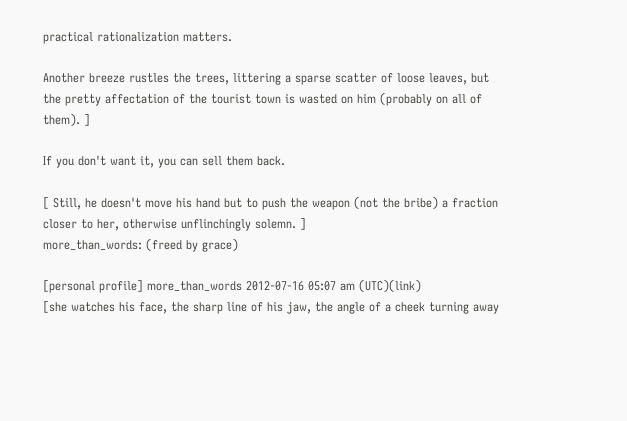practical rationalization matters.

Another breeze rustles the trees, littering a sparse scatter of loose leaves, but the pretty affectation of the tourist town is wasted on him (probably on all of them). ]

If you don't want it, you can sell them back.

[ Still, he doesn't move his hand but to push the weapon (not the bribe) a fraction closer to her, otherwise unflinchingly solemn. ]
more_than_words: (freed by grace)

[personal profile] more_than_words 2012-07-16 05:07 am (UTC)(link)
[she watches his face, the sharp line of his jaw, the angle of a cheek turning away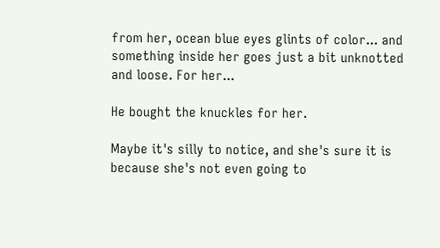from her, ocean blue eyes glints of color... and something inside her goes just a bit unknotted and loose. For her...

He bought the knuckles for her.

Maybe it's silly to notice, and she's sure it is because she's not even going to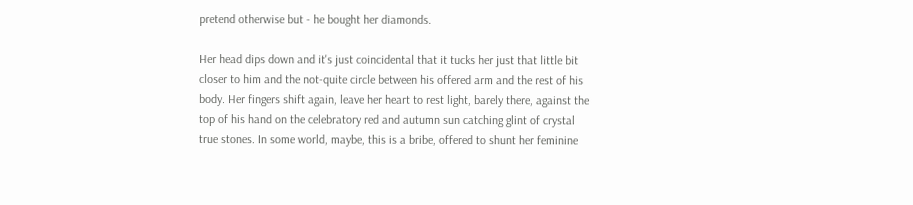pretend otherwise but - he bought her diamonds.

Her head dips down and it's just coincidental that it tucks her just that little bit closer to him and the not-quite circle between his offered arm and the rest of his body. Her fingers shift again, leave her heart to rest light, barely there, against the top of his hand on the celebratory red and autumn sun catching glint of crystal true stones. In some world, maybe, this is a bribe, offered to shunt her feminine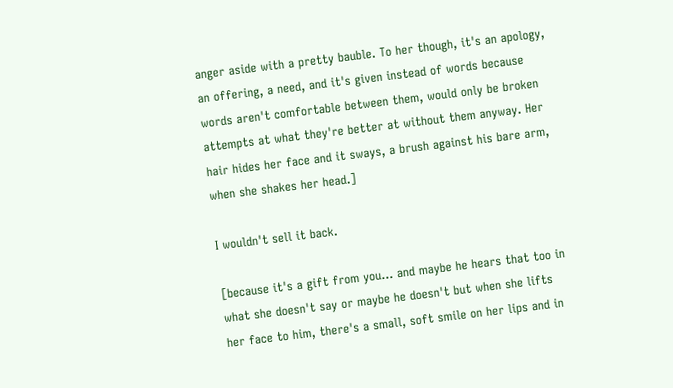anger aside with a pretty bauble. To her though, it's an apology, an offering, a need, and it's given instead of words because words aren't comfortable between them, would only be broken attempts at what they're better at without them anyway. Her hair hides her face and it sways, a brush against his bare arm, when she shakes her head.]

I wouldn't sell it back.

[because it's a gift from you... and maybe he hears that too in what she doesn't say or maybe he doesn't but when she lifts her face to him, there's a small, soft smile on her lips and in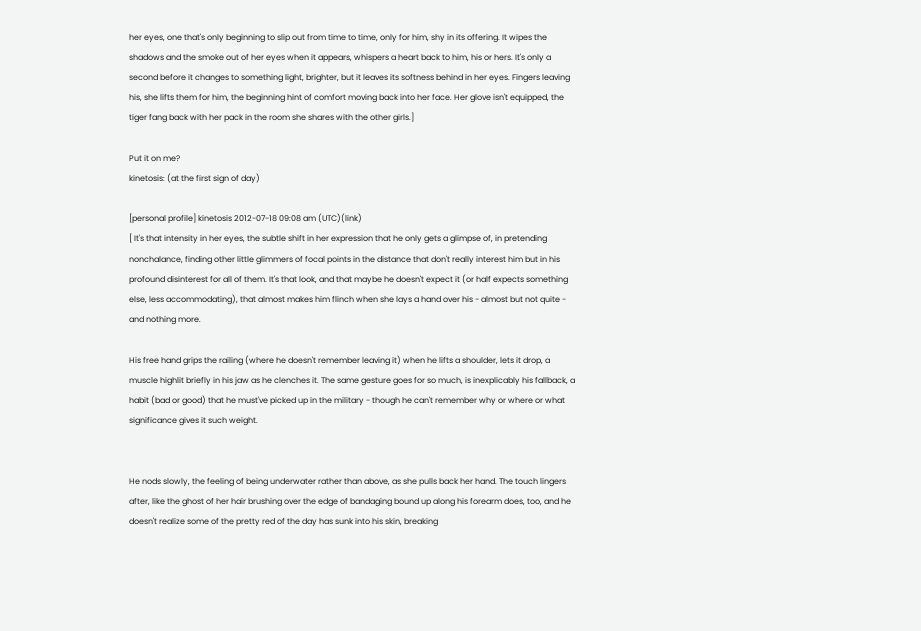her eyes, one that's only beginning to slip out from time to time, only for him, shy in its offering. It wipes the shadows and the smoke out of her eyes when it appears, whispers a heart back to him, his or hers. It's only a second before it changes to something light, brighter, but it leaves its softness behind in her eyes. Fingers leaving his, she lifts them for him, the beginning hint of comfort moving back into her face. Her glove isn't equipped, the tiger fang back with her pack in the room she shares with the other girls.]

Put it on me?
kinetosis: (at the first sign of day)

[personal profile] kinetosis 2012-07-18 09:08 am (UTC)(link)
[ It's that intensity in her eyes, the subtle shift in her expression that he only gets a glimpse of, in pretending nonchalance, finding other little glimmers of focal points in the distance that don't really interest him but in his profound disinterest for all of them. It's that look, and that maybe he doesn't expect it (or half expects something else, less accommodating), that almost makes him flinch when she lays a hand over his - almost but not quite - and nothing more.

His free hand grips the railing (where he doesn't remember leaving it) when he lifts a shoulder, lets it drop, a muscle highlit briefly in his jaw as he clenches it. The same gesture goes for so much, is inexplicably his fallback, a habit (bad or good) that he must've picked up in the military - though he can't remember why or where or what significance gives it such weight.


He nods slowly, the feeling of being underwater rather than above, as she pulls back her hand. The touch lingers after, like the ghost of her hair brushing over the edge of bandaging bound up along his forearm does, too, and he doesn't realize some of the pretty red of the day has sunk into his skin, breaking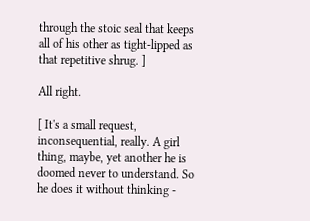through the stoic seal that keeps all of his other as tight-lipped as that repetitive shrug. ]

All right.

[ It's a small request, inconsequential, really. A girl thing, maybe, yet another he is doomed never to understand. So he does it without thinking -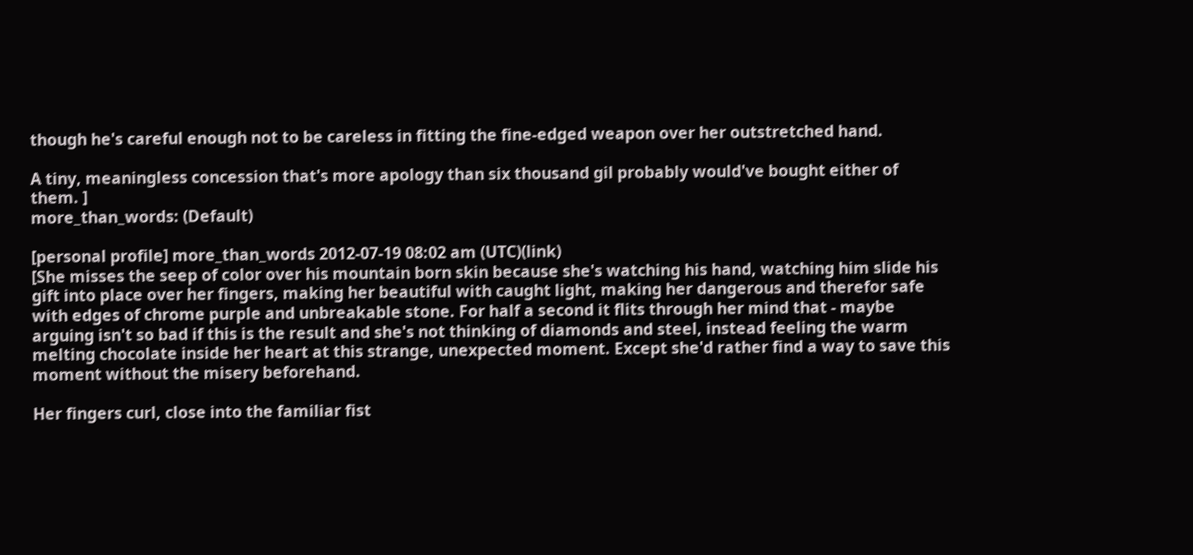though he's careful enough not to be careless in fitting the fine-edged weapon over her outstretched hand.

A tiny, meaningless concession that's more apology than six thousand gil probably would've bought either of them. ]
more_than_words: (Default)

[personal profile] more_than_words 2012-07-19 08:02 am (UTC)(link)
[She misses the seep of color over his mountain born skin because she's watching his hand, watching him slide his gift into place over her fingers, making her beautiful with caught light, making her dangerous and therefor safe with edges of chrome purple and unbreakable stone. For half a second it flits through her mind that - maybe arguing isn't so bad if this is the result and she's not thinking of diamonds and steel, instead feeling the warm melting chocolate inside her heart at this strange, unexpected moment. Except she'd rather find a way to save this moment without the misery beforehand.

Her fingers curl, close into the familiar fist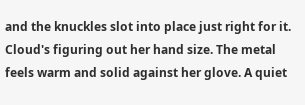and the knuckles slot into place just right for it. Cloud's figuring out her hand size. The metal feels warm and solid against her glove. A quiet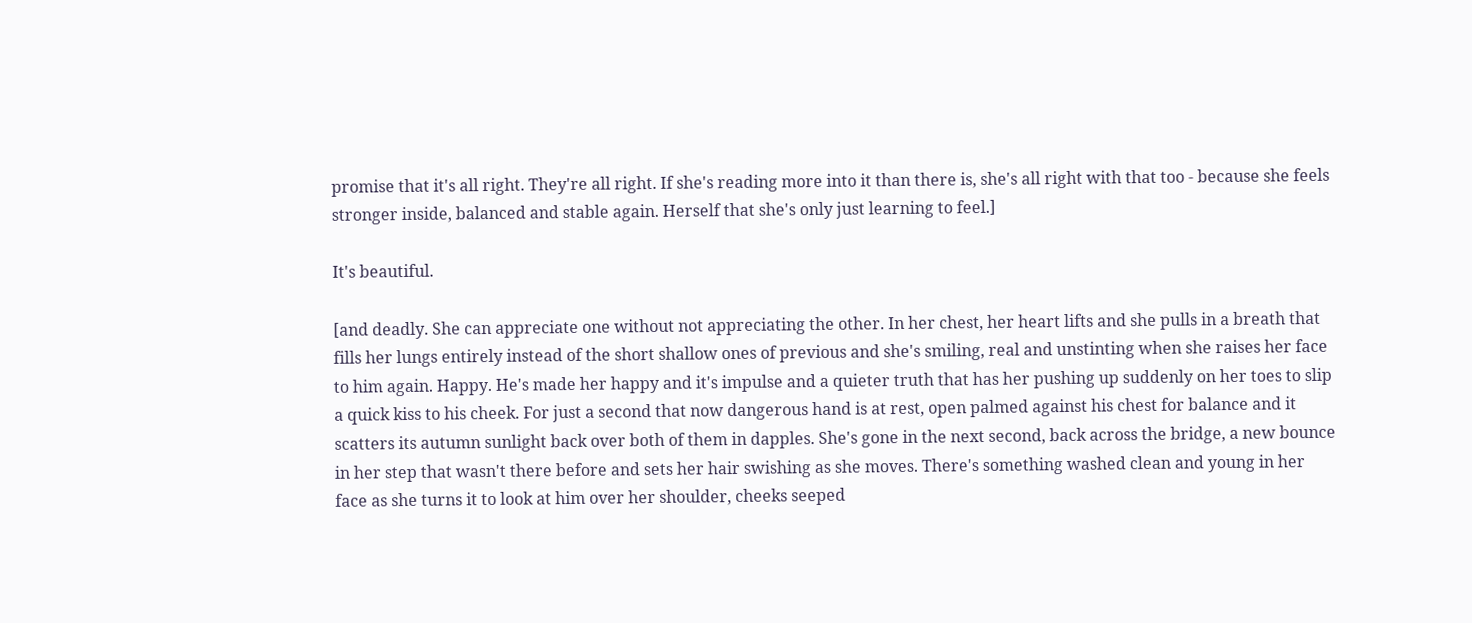promise that it's all right. They're all right. If she's reading more into it than there is, she's all right with that too - because she feels stronger inside, balanced and stable again. Herself that she's only just learning to feel.]

It's beautiful.

[and deadly. She can appreciate one without not appreciating the other. In her chest, her heart lifts and she pulls in a breath that fills her lungs entirely instead of the short shallow ones of previous and she's smiling, real and unstinting when she raises her face to him again. Happy. He's made her happy and it's impulse and a quieter truth that has her pushing up suddenly on her toes to slip a quick kiss to his cheek. For just a second that now dangerous hand is at rest, open palmed against his chest for balance and it scatters its autumn sunlight back over both of them in dapples. She's gone in the next second, back across the bridge, a new bounce in her step that wasn't there before and sets her hair swishing as she moves. There's something washed clean and young in her face as she turns it to look at him over her shoulder, cheeks seeped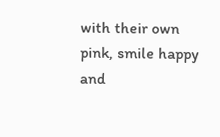with their own pink, smile happy and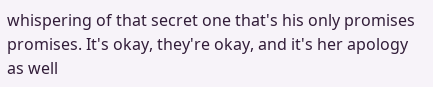whispering of that secret one that's his only promises promises. It's okay, they're okay, and it's her apology as well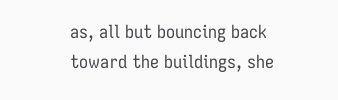as, all but bouncing back toward the buildings, she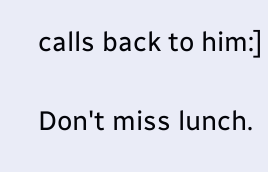calls back to him:]

Don't miss lunch.